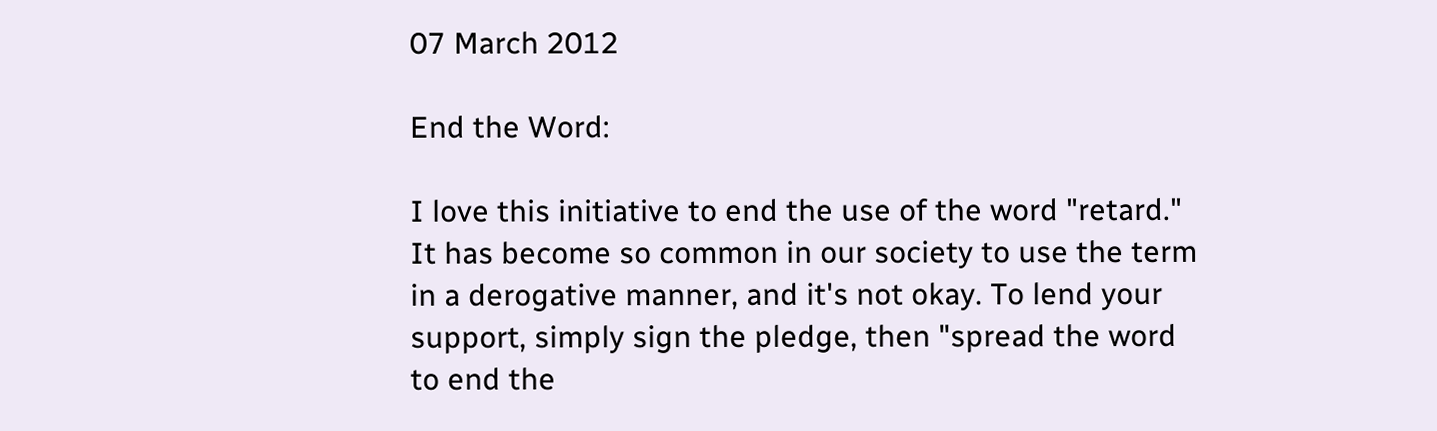07 March 2012

End the Word:

I love this initiative to end the use of the word "retard." It has become so common in our society to use the term in a derogative manner, and it's not okay. To lend your support, simply sign the pledge, then "spread the word to end the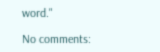word."

No comments: